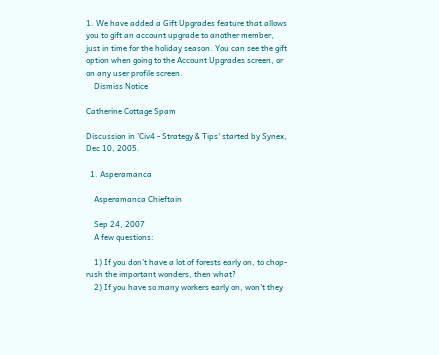1. We have added a Gift Upgrades feature that allows you to gift an account upgrade to another member, just in time for the holiday season. You can see the gift option when going to the Account Upgrades screen, or on any user profile screen.
    Dismiss Notice

Catherine Cottage Spam

Discussion in 'Civ4 - Strategy & Tips' started by Synex, Dec 10, 2005.

  1. Asperamanca

    Asperamanca Chieftain

    Sep 24, 2007
    A few questions:

    1) If you don't have a lot of forests early on, to chop-rush the important wonders, then what?
    2) If you have so many workers early on, won't they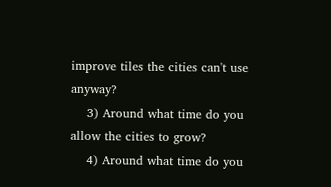improve tiles the cities can't use anyway?
    3) Around what time do you allow the cities to grow?
    4) Around what time do you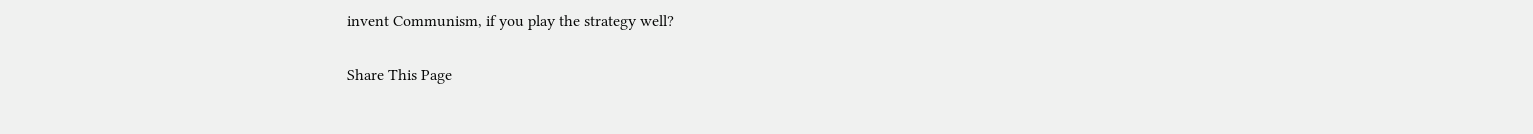invent Communism, if you play the strategy well?

Share This Page